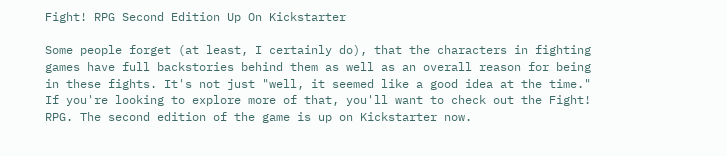Fight! RPG Second Edition Up On Kickstarter

Some people forget (at least, I certainly do), that the characters in fighting games have full backstories behind them as well as an overall reason for being in these fights. It's not just "well, it seemed like a good idea at the time." If you're looking to explore more of that, you'll want to check out the Fight! RPG. The second edition of the game is up on Kickstarter now.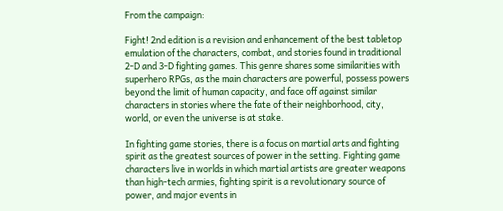From the campaign:

Fight! 2nd edition is a revision and enhancement of the best tabletop emulation of the characters, combat, and stories found in traditional 2-D and 3-D fighting games. This genre shares some similarities with superhero RPGs, as the main characters are powerful, possess powers beyond the limit of human capacity, and face off against similar characters in stories where the fate of their neighborhood, city, world, or even the universe is at stake.

In fighting game stories, there is a focus on martial arts and fighting spirit as the greatest sources of power in the setting. Fighting game characters live in worlds in which martial artists are greater weapons than high-tech armies, fighting spirit is a revolutionary source of power, and major events in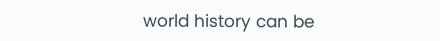world history can be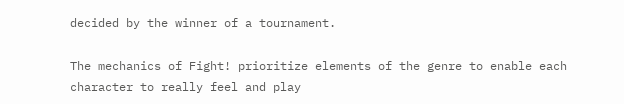decided by the winner of a tournament.

The mechanics of Fight! prioritize elements of the genre to enable each character to really feel and play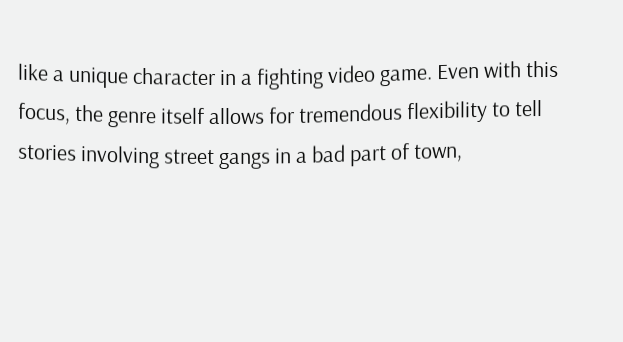like a unique character in a fighting video game. Even with this focus, the genre itself allows for tremendous flexibility to tell stories involving street gangs in a bad part of town,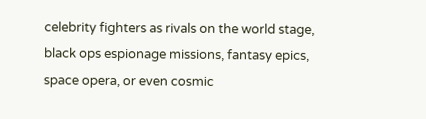celebrity fighters as rivals on the world stage, black ops espionage missions, fantasy epics, space opera, or even cosmic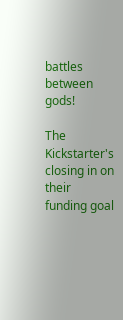battles between gods!

The Kickstarter's closing in on their funding goal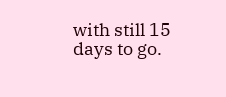with still 15 days to go.